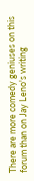There are more comedy geniuses on this forum than on Jay Leno's writing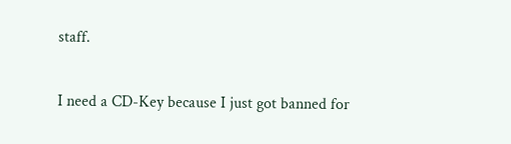staff.

I need a CD-Key because I just got banned for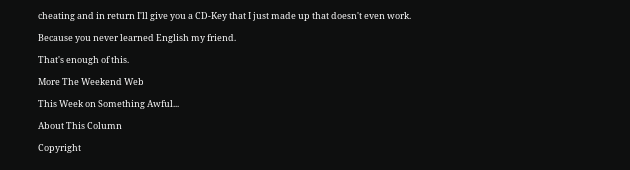cheating and in return I'll give you a CD-Key that I just made up that doesn't even work.

Because you never learned English my friend.

That's enough of this.

More The Weekend Web

This Week on Something Awful...

About This Column

Copyright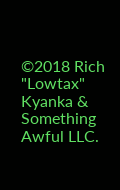©2018 Rich "Lowtax" Kyanka & Something Awful LLC.